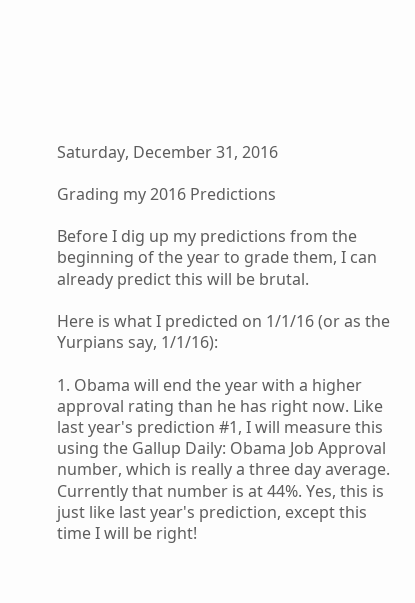Saturday, December 31, 2016

Grading my 2016 Predictions

Before I dig up my predictions from the beginning of the year to grade them, I can already predict this will be brutal.

Here is what I predicted on 1/1/16 (or as the Yurpians say, 1/1/16):

1. Obama will end the year with a higher approval rating than he has right now. Like last year's prediction #1, I will measure this using the Gallup Daily: Obama Job Approval number, which is really a three day average. Currently that number is at 44%. Yes, this is just like last year's prediction, except this time I will be right!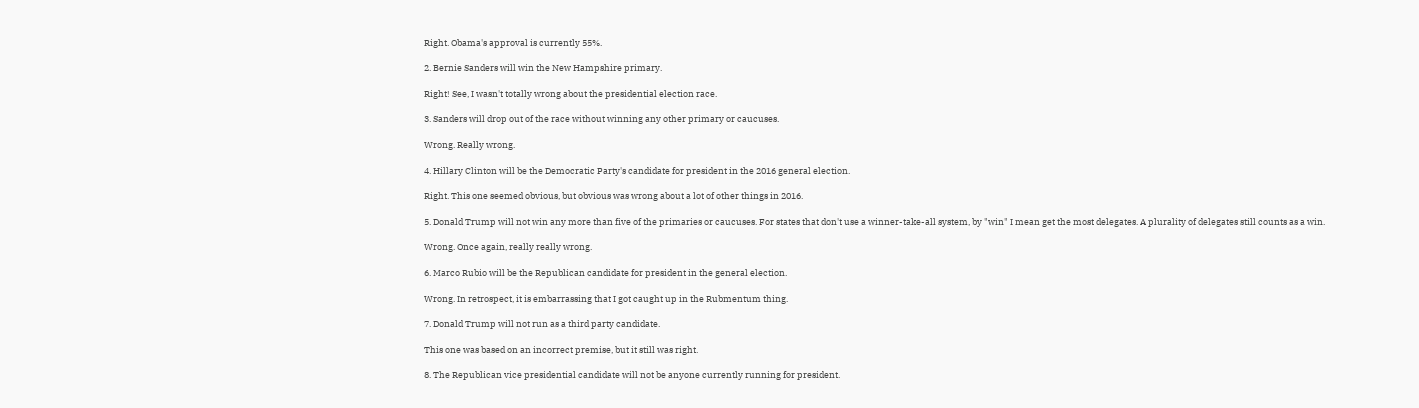Right. Obama's approval is currently 55%.

2. Bernie Sanders will win the New Hampshire primary.

Right! See, I wasn't totally wrong about the presidential election race.

3. Sanders will drop out of the race without winning any other primary or caucuses.

Wrong. Really wrong.

4. Hillary Clinton will be the Democratic Party's candidate for president in the 2016 general election.

Right. This one seemed obvious, but obvious was wrong about a lot of other things in 2016.

5. Donald Trump will not win any more than five of the primaries or caucuses. For states that don't use a winner-take-all system, by "win" I mean get the most delegates. A plurality of delegates still counts as a win.

Wrong. Once again, really really wrong.

6. Marco Rubio will be the Republican candidate for president in the general election.

Wrong. In retrospect, it is embarrassing that I got caught up in the Rubmentum thing.

7. Donald Trump will not run as a third party candidate.

This one was based on an incorrect premise, but it still was right.

8. The Republican vice presidential candidate will not be anyone currently running for president.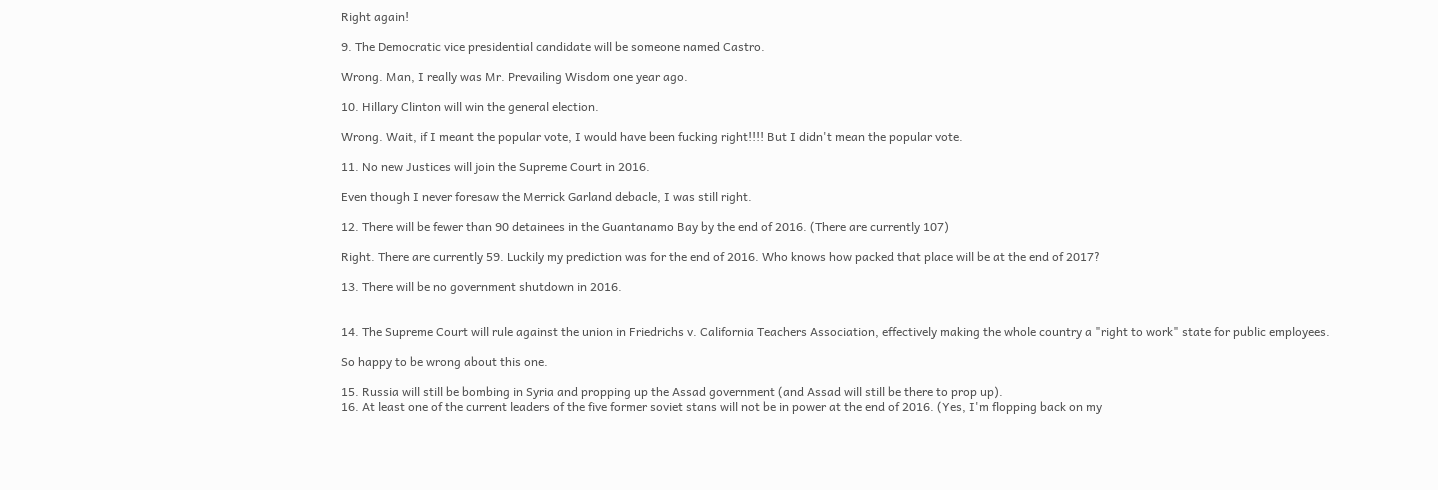Right again!

9. The Democratic vice presidential candidate will be someone named Castro.

Wrong. Man, I really was Mr. Prevailing Wisdom one year ago.

10. Hillary Clinton will win the general election.

Wrong. Wait, if I meant the popular vote, I would have been fucking right!!!! But I didn't mean the popular vote.

11. No new Justices will join the Supreme Court in 2016.

Even though I never foresaw the Merrick Garland debacle, I was still right.

12. There will be fewer than 90 detainees in the Guantanamo Bay by the end of 2016. (There are currently 107)

Right. There are currently 59. Luckily my prediction was for the end of 2016. Who knows how packed that place will be at the end of 2017?

13. There will be no government shutdown in 2016.


14. The Supreme Court will rule against the union in Friedrichs v. California Teachers Association, effectively making the whole country a "right to work" state for public employees.

So happy to be wrong about this one.

15. Russia will still be bombing in Syria and propping up the Assad government (and Assad will still be there to prop up).
16. At least one of the current leaders of the five former soviet stans will not be in power at the end of 2016. (Yes, I'm flopping back on my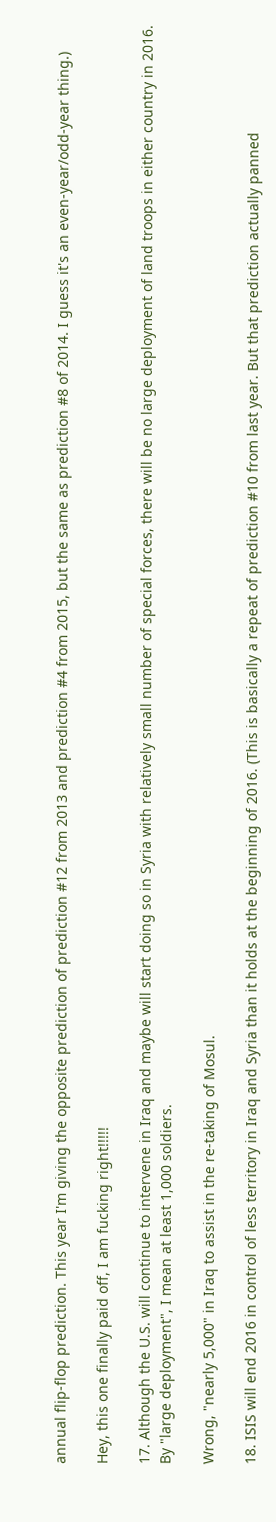annual flip-flop prediction. This year I'm giving the opposite prediction of prediction #12 from 2013 and prediction #4 from 2015, but the same as prediction #8 of 2014. I guess it's an even-year/odd-year thing.)

Hey, this one finally paid off, I am fucking right!!!!!

17. Although the U.S. will continue to intervene in Iraq and maybe will start doing so in Syria with relatively small number of special forces, there will be no large deployment of land troops in either country in 2016. By "large deployment", I mean at least 1,000 soldiers.

Wrong, "nearly 5,000" in Iraq to assist in the re-taking of Mosul.

18. ISIS will end 2016 in control of less territory in Iraq and Syria than it holds at the beginning of 2016. (This is basically a repeat of prediction #10 from last year. But that prediction actually panned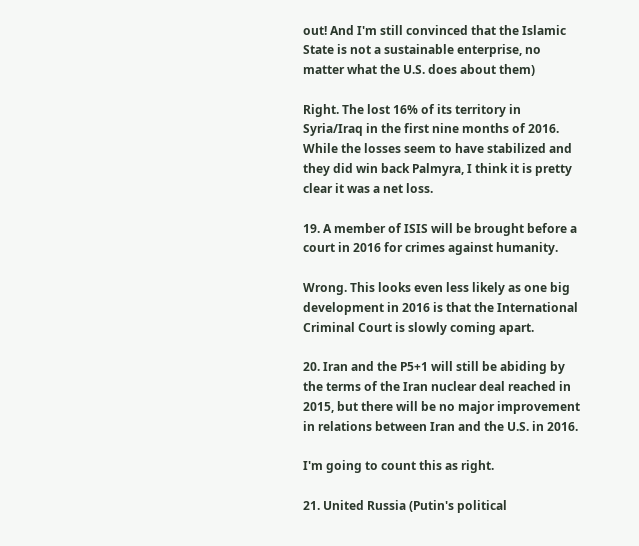out! And I'm still convinced that the Islamic State is not a sustainable enterprise, no matter what the U.S. does about them)

Right. The lost 16% of its territory in Syria/Iraq in the first nine months of 2016. While the losses seem to have stabilized and they did win back Palmyra, I think it is pretty clear it was a net loss.

19. A member of ISIS will be brought before a court in 2016 for crimes against humanity.

Wrong. This looks even less likely as one big development in 2016 is that the International Criminal Court is slowly coming apart.

20. Iran and the P5+1 will still be abiding by the terms of the Iran nuclear deal reached in 2015, but there will be no major improvement in relations between Iran and the U.S. in 2016.

I'm going to count this as right.

21. United Russia (Putin's political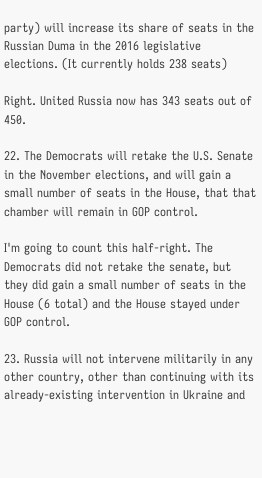party) will increase its share of seats in the Russian Duma in the 2016 legislative elections. (It currently holds 238 seats)

Right. United Russia now has 343 seats out of 450.

22. The Democrats will retake the U.S. Senate in the November elections, and will gain a small number of seats in the House, that that chamber will remain in GOP control.

I'm going to count this half-right. The Democrats did not retake the senate, but they did gain a small number of seats in the House (6 total) and the House stayed under GOP control.

23. Russia will not intervene militarily in any other country, other than continuing with its already-existing intervention in Ukraine and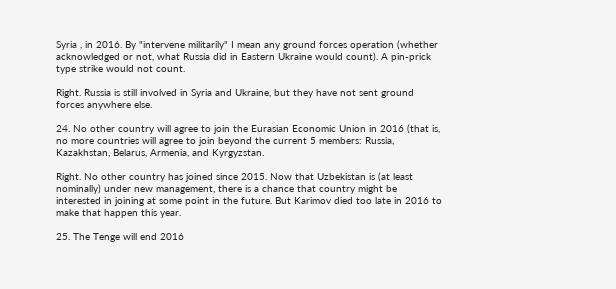Syria , in 2016. By "intervene militarily" I mean any ground forces operation (whether acknowledged or not, what Russia did in Eastern Ukraine would count). A pin-prick type strike would not count.

Right. Russia is still involved in Syria and Ukraine, but they have not sent ground forces anywhere else.

24. No other country will agree to join the Eurasian Economic Union in 2016 (that is, no more countries will agree to join beyond the current 5 members: Russia, Kazakhstan, Belarus, Armenia, and Kyrgyzstan.

Right. No other country has joined since 2015. Now that Uzbekistan is (at least nominally) under new management, there is a chance that country might be interested in joining at some point in the future. But Karimov died too late in 2016 to make that happen this year.

25. The Tenge will end 2016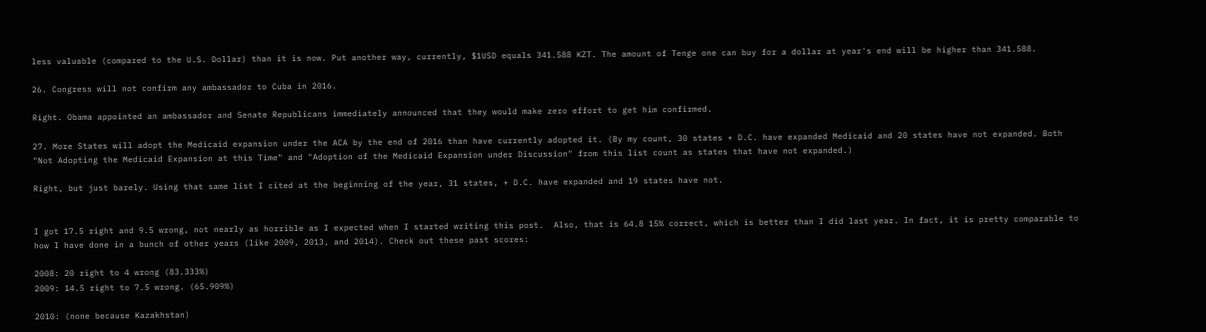less valuable (compared to the U.S. Dollar) than it is now. Put another way, currently, $1USD equals 341.588 KZT. The amount of Tenge one can buy for a dollar at year's end will be higher than 341.588.

26. Congress will not confirm any ambassador to Cuba in 2016.

Right. Obama appointed an ambassador and Senate Republicans immediately announced that they would make zero effort to get him confirmed.

27. More States will adopt the Medicaid expansion under the ACA by the end of 2016 than have currently adopted it. (By my count, 30 states + D.C. have expanded Medicaid and 20 states have not expanded. Both "Not Adopting the Medicaid Expansion at this Time" and "Adoption of the Medicaid Expansion under Discussion" from this list count as states that have not expanded.)

Right, but just barely. Using that same list I cited at the beginning of the year, 31 states, + D.C. have expanded and 19 states have not.


I got 17.5 right and 9.5 wrong, not nearly as horrible as I expected when I started writing this post.  Also, that is 64.8 15% correct, which is better than I did last year. In fact, it is pretty comparable to how I have done in a bunch of other years (like 2009, 2013, and 2014). Check out these past scores:

2008: 20 right to 4 wrong (83.333%)
2009: 14.5 right to 7.5 wrong. (65.909%)

2010: (none because Kazakhstan)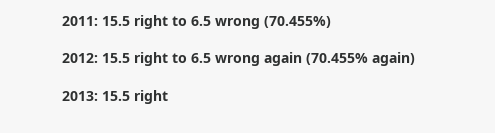2011: 15.5 right to 6.5 wrong (70.455%)

2012: 15.5 right to 6.5 wrong again (70.455% again)

2013: 15.5 right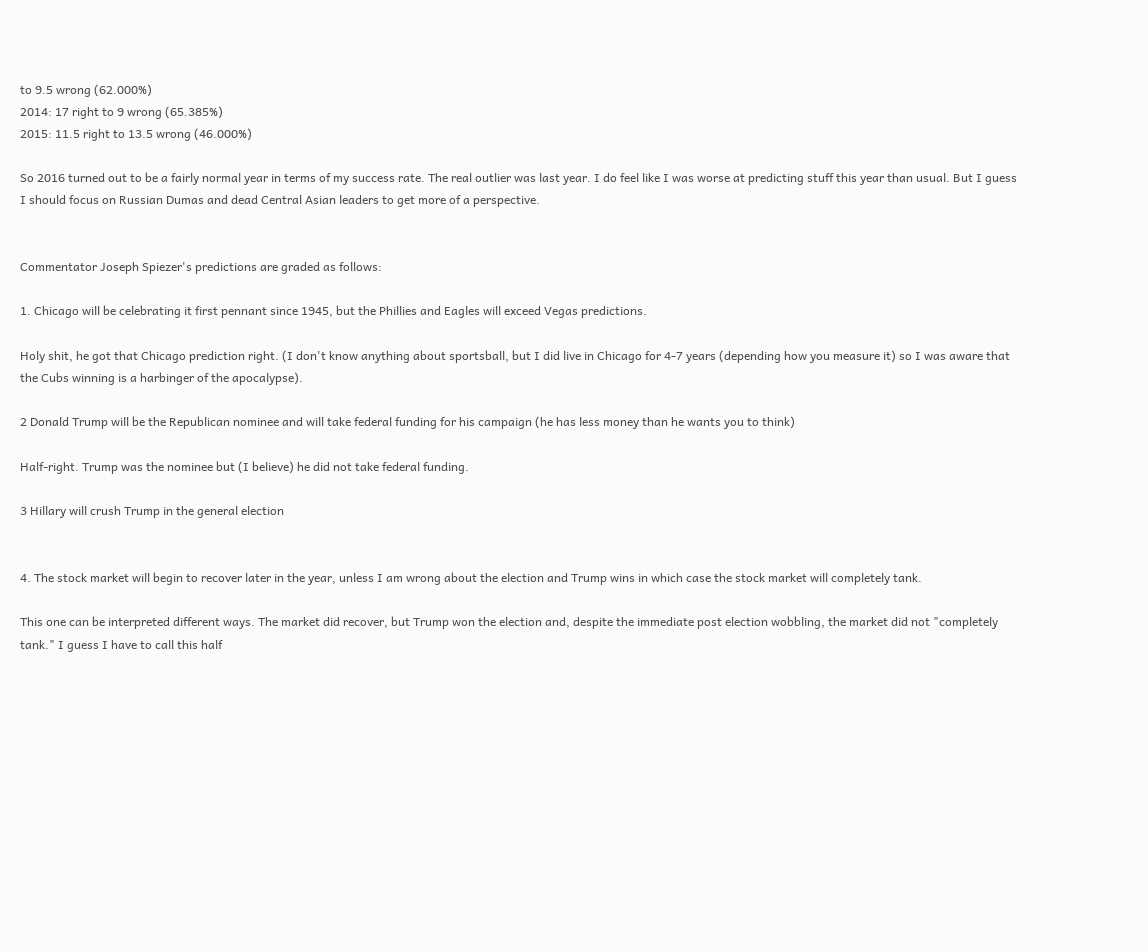to 9.5 wrong (62.000%)
2014: 17 right to 9 wrong (65.385%)
2015: 11.5 right to 13.5 wrong (46.000%)

So 2016 turned out to be a fairly normal year in terms of my success rate. The real outlier was last year. I do feel like I was worse at predicting stuff this year than usual. But I guess I should focus on Russian Dumas and dead Central Asian leaders to get more of a perspective.


Commentator Joseph Spiezer's predictions are graded as follows:

1. Chicago will be celebrating it first pennant since 1945, but the Phillies and Eagles will exceed Vegas predictions.

Holy shit, he got that Chicago prediction right. (I don't know anything about sportsball, but I did live in Chicago for 4-7 years (depending how you measure it) so I was aware that the Cubs winning is a harbinger of the apocalypse).

2 Donald Trump will be the Republican nominee and will take federal funding for his campaign (he has less money than he wants you to think)

Half-right. Trump was the nominee but (I believe) he did not take federal funding.

3 Hillary will crush Trump in the general election


4. The stock market will begin to recover later in the year, unless I am wrong about the election and Trump wins in which case the stock market will completely tank.

This one can be interpreted different ways. The market did recover, but Trump won the election and, despite the immediate post election wobbling, the market did not "completely tank." I guess I have to call this half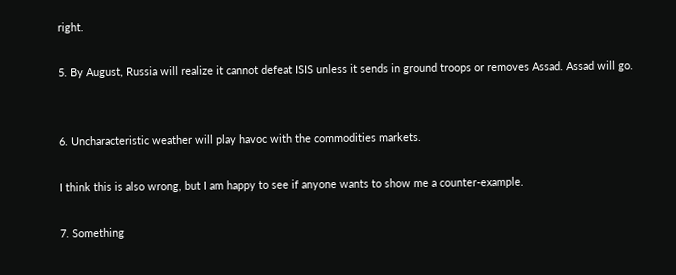right.

5. By August, Russia will realize it cannot defeat ISIS unless it sends in ground troops or removes Assad. Assad will go.


6. Uncharacteristic weather will play havoc with the commodities markets.

I think this is also wrong, but I am happy to see if anyone wants to show me a counter-example.

7. Something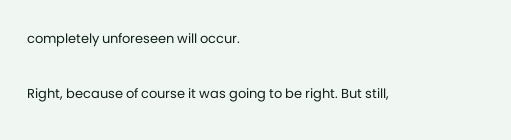completely unforeseen will occur.

Right, because of course it was going to be right. But still,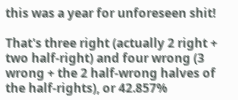this was a year for unforeseen shit!

That's three right (actually 2 right + two half-right) and four wrong (3 wrong + the 2 half-wrong halves of the half-rights), or 42.857%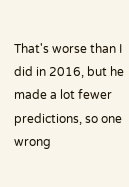That's worse than I did in 2016, but he made a lot fewer predictions, so one wrong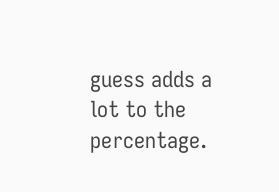guess adds a lot to the percentage.